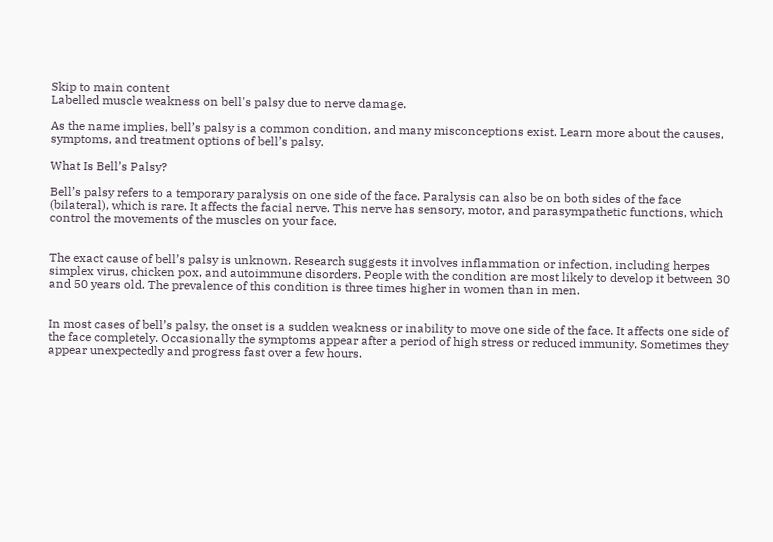Skip to main content
Labelled muscle weakness on bell's palsy due to nerve damage.

As the name implies, bell’s palsy is a common condition, and many misconceptions exist. Learn more about the causes, symptoms, and treatment options of bell’s palsy.

What Is Bell’s Palsy?

Bell’s palsy refers to a temporary paralysis on one side of the face. Paralysis can also be on both sides of the face (bilateral), which is rare. It affects the facial nerve. This nerve has sensory, motor, and parasympathetic functions, which control the movements of the muscles on your face.


The exact cause of bell’s palsy is unknown. Research suggests it involves inflammation or infection, including herpes simplex virus, chicken pox, and autoimmune disorders. People with the condition are most likely to develop it between 30 and 50 years old. The prevalence of this condition is three times higher in women than in men.


In most cases of bell’s palsy, the onset is a sudden weakness or inability to move one side of the face. It affects one side of the face completely. Occasionally the symptoms appear after a period of high stress or reduced immunity. Sometimes they appear unexpectedly and progress fast over a few hours.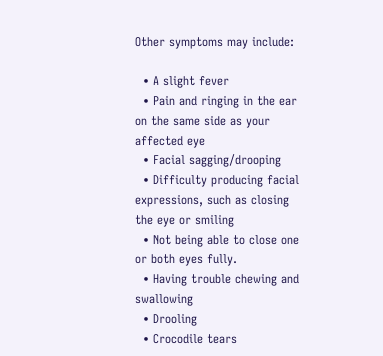Other symptoms may include:

  • A slight fever
  • Pain and ringing in the ear on the same side as your affected eye
  • Facial sagging/drooping
  • Difficulty producing facial expressions, such as closing the eye or smiling
  • Not being able to close one or both eyes fully.
  • Having trouble chewing and swallowing
  • Drooling
  • Crocodile tears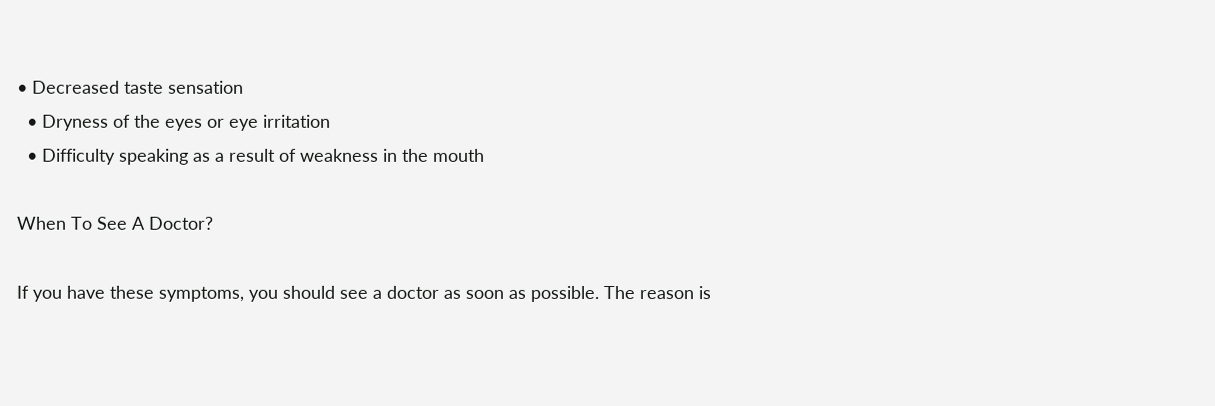• Decreased taste sensation
  • Dryness of the eyes or eye irritation
  • Difficulty speaking as a result of weakness in the mouth

When To See A Doctor?

If you have these symptoms, you should see a doctor as soon as possible. The reason is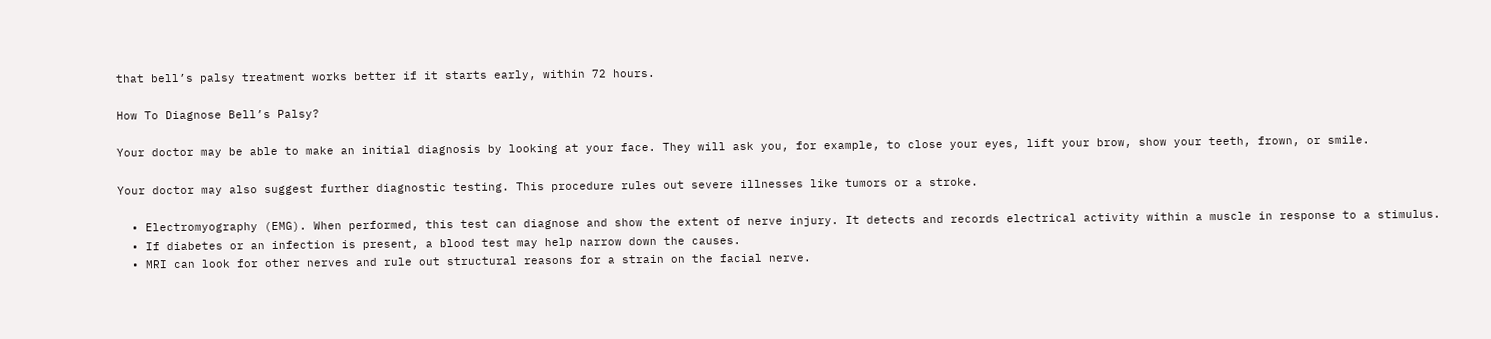that bell’s palsy treatment works better if it starts early, within 72 hours.

How To Diagnose Bell’s Palsy?

Your doctor may be able to make an initial diagnosis by looking at your face. They will ask you, for example, to close your eyes, lift your brow, show your teeth, frown, or smile.

Your doctor may also suggest further diagnostic testing. This procedure rules out severe illnesses like tumors or a stroke.

  • Electromyography (EMG). When performed, this test can diagnose and show the extent of nerve injury. It detects and records electrical activity within a muscle in response to a stimulus.
  • If diabetes or an infection is present, a blood test may help narrow down the causes.
  • MRI can look for other nerves and rule out structural reasons for a strain on the facial nerve.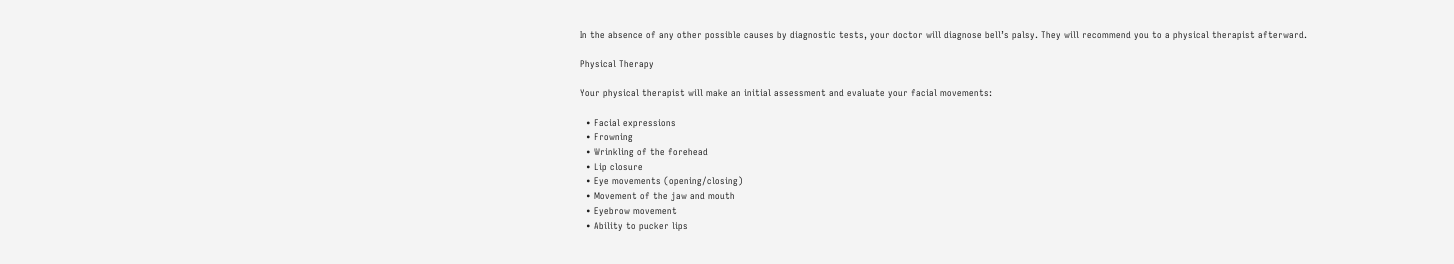In the absence of any other possible causes by diagnostic tests, your doctor will diagnose bell’s palsy. They will recommend you to a physical therapist afterward.

Physical Therapy

Your physical therapist will make an initial assessment and evaluate your facial movements:

  • Facial expressions
  • Frowning
  • Wrinkling of the forehead
  • Lip closure
  • Eye movements (opening/closing)
  • Movement of the jaw and mouth
  • Eyebrow movement
  • Ability to pucker lips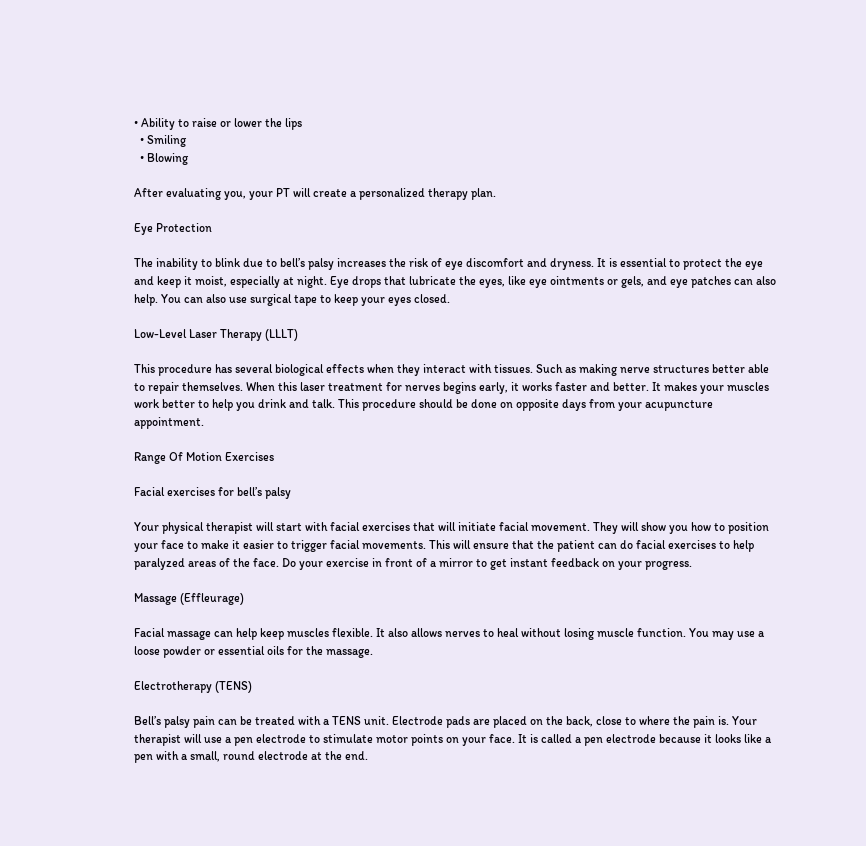• Ability to raise or lower the lips
  • Smiling
  • Blowing

After evaluating you, your PT will create a personalized therapy plan.

Eye Protection

The inability to blink due to bell’s palsy increases the risk of eye discomfort and dryness. It is essential to protect the eye and keep it moist, especially at night. Eye drops that lubricate the eyes, like eye ointments or gels, and eye patches can also help. You can also use surgical tape to keep your eyes closed.

Low-Level Laser Therapy (LLLT)

This procedure has several biological effects when they interact with tissues. Such as making nerve structures better able to repair themselves. When this laser treatment for nerves begins early, it works faster and better. It makes your muscles work better to help you drink and talk. This procedure should be done on opposite days from your acupuncture appointment.

Range Of Motion Exercises

Facial exercises for bell’s palsy

Your physical therapist will start with facial exercises that will initiate facial movement. They will show you how to position your face to make it easier to trigger facial movements. This will ensure that the patient can do facial exercises to help paralyzed areas of the face. Do your exercise in front of a mirror to get instant feedback on your progress.

Massage (Effleurage)

Facial massage can help keep muscles flexible. It also allows nerves to heal without losing muscle function. You may use a loose powder or essential oils for the massage.

Electrotherapy (TENS)

Bell’s palsy pain can be treated with a TENS unit. Electrode pads are placed on the back, close to where the pain is. Your therapist will use a pen electrode to stimulate motor points on your face. It is called a pen electrode because it looks like a pen with a small, round electrode at the end.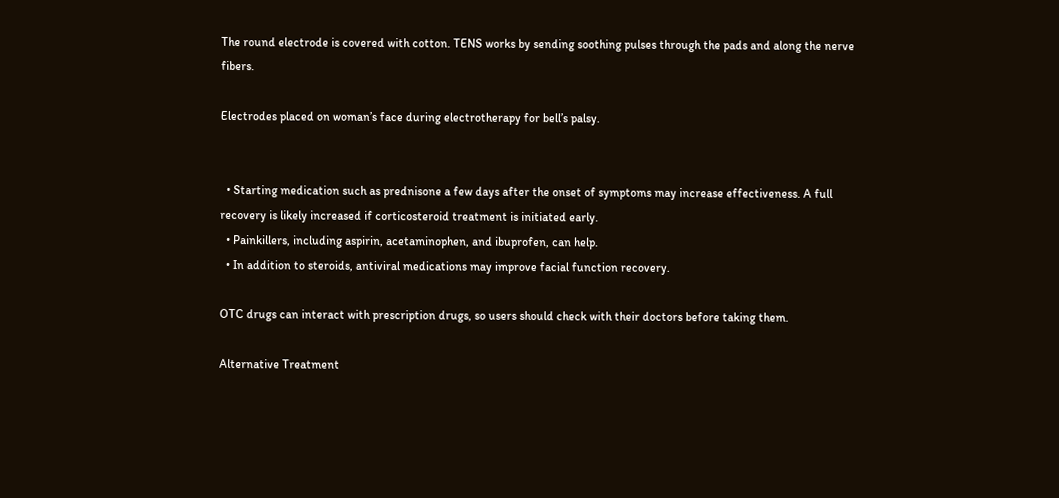The round electrode is covered with cotton. TENS works by sending soothing pulses through the pads and along the nerve fibers.

Electrodes placed on woman’s face during electrotherapy for bell’s palsy.


  • Starting medication such as prednisone a few days after the onset of symptoms may increase effectiveness. A full recovery is likely increased if corticosteroid treatment is initiated early.
  • Painkillers, including aspirin, acetaminophen, and ibuprofen, can help.
  • In addition to steroids, antiviral medications may improve facial function recovery.

OTC drugs can interact with prescription drugs, so users should check with their doctors before taking them.

Alternative Treatment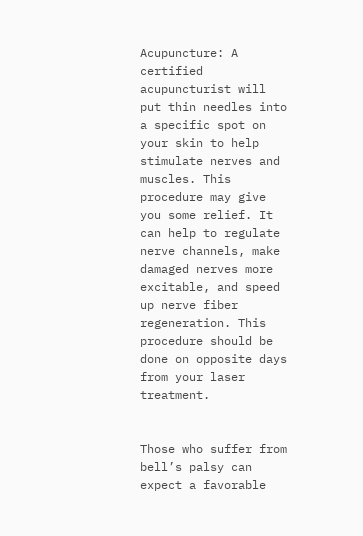Acupuncture: A certified acupuncturist will put thin needles into a specific spot on your skin to help stimulate nerves and muscles. This procedure may give you some relief. It can help to regulate nerve channels, make damaged nerves more excitable, and speed up nerve fiber regeneration. This procedure should be done on opposite days from your laser treatment.


Those who suffer from bell’s palsy can expect a favorable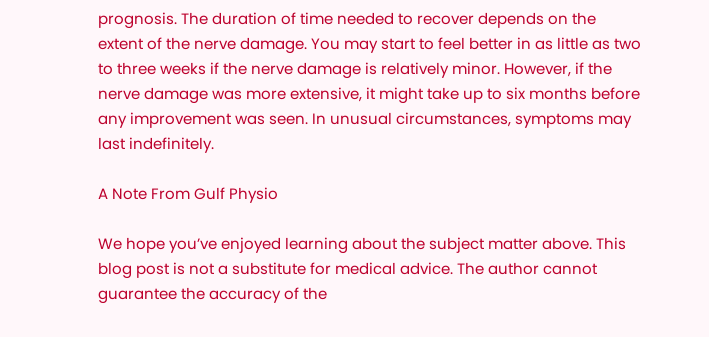prognosis. The duration of time needed to recover depends on the extent of the nerve damage. You may start to feel better in as little as two to three weeks if the nerve damage is relatively minor. However, if the nerve damage was more extensive, it might take up to six months before any improvement was seen. In unusual circumstances, symptoms may last indefinitely.

A Note From Gulf Physio

We hope you’ve enjoyed learning about the subject matter above. This blog post is not a substitute for medical advice. The author cannot guarantee the accuracy of the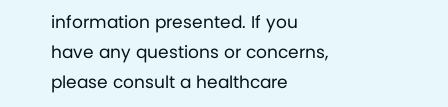information presented. If you have any questions or concerns, please consult a healthcare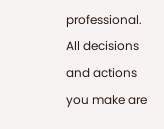professional. All decisions and actions you make are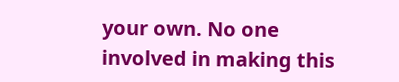your own. No one involved in making this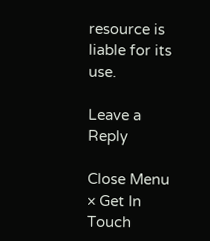resource is liable for its use.

Leave a Reply

Close Menu
× Get In Touch